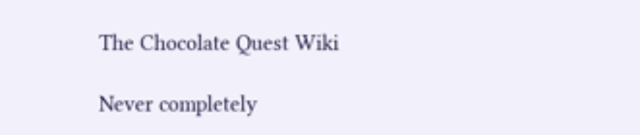The Chocolate Quest Wiki

Never completely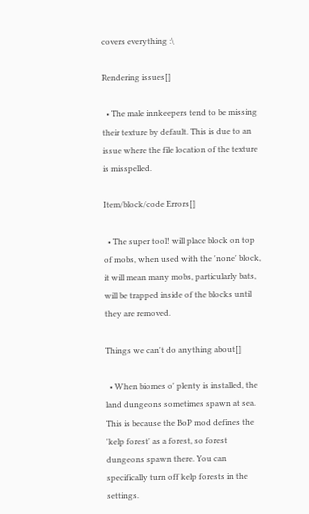covers everything :\

Rendering issues[]

  • The male innkeepers tend to be missing their texture by default. This is due to an issue where the file location of the texture is misspelled.

Item/block/code Errors[]

  • The super tool! will place block on top of mobs, when used with the 'none' block, it will mean many mobs, particularly bats, will be trapped inside of the blocks until they are removed.

Things we can't do anything about[]

  • When biomes o' plenty is installed, the land dungeons sometimes spawn at sea. This is because the BoP mod defines the 'kelp forest' as a forest, so forest dungeons spawn there. You can specifically turn off kelp forests in the settings.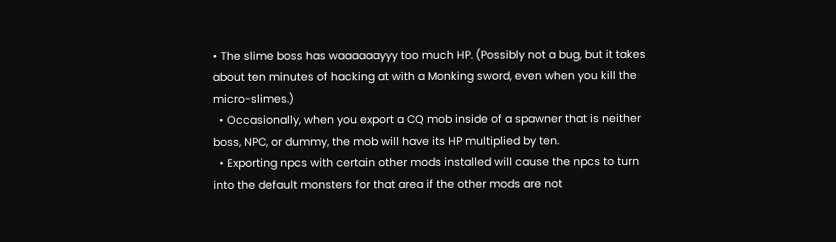• The slime boss has waaaaaayyy too much HP. (Possibly not a bug, but it takes about ten minutes of hacking at with a Monking sword, even when you kill the micro-slimes.)
  • Occasionally, when you export a CQ mob inside of a spawner that is neither boss, NPC, or dummy, the mob will have its HP multiplied by ten.
  • Exporting npcs with certain other mods installed will cause the npcs to turn into the default monsters for that area if the other mods are not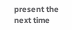present the next time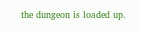the dungeon is loaded up.